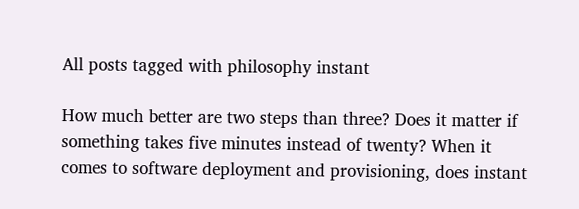All posts tagged with philosophy instant

How much better are two steps than three? Does it matter if something takes five minutes instead of twenty? When it comes to software deployment and provisioning, does instant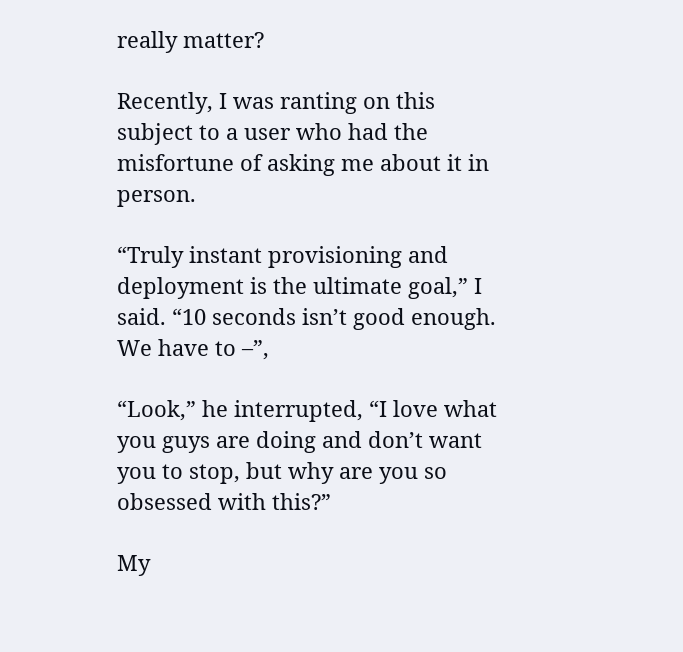really matter?

Recently, I was ranting on this subject to a user who had the misfortune of asking me about it in person.

“Truly instant provisioning and deployment is the ultimate goal,” I said. “10 seconds isn’t good enough. We have to –”,

“Look,” he interrupted, “I love what you guys are doing and don’t want you to stop, but why are you so obsessed with this?”

My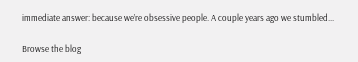immediate answer: because we’re obsessive people. A couple years ago we stumbled...

Browse the blog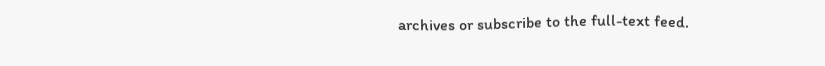archives or subscribe to the full-text feed.